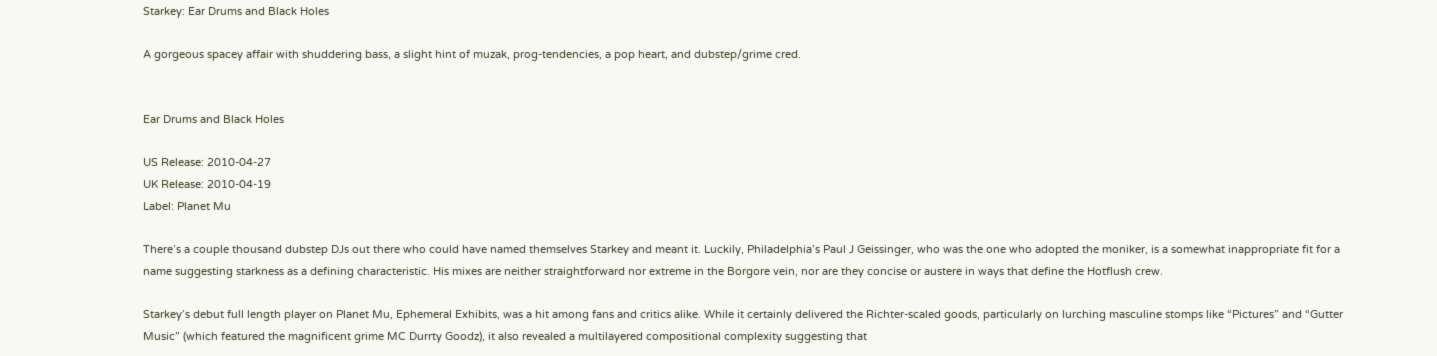Starkey: Ear Drums and Black Holes

A gorgeous spacey affair with shuddering bass, a slight hint of muzak, prog-tendencies, a pop heart, and dubstep/grime cred.


Ear Drums and Black Holes

US Release: 2010-04-27
UK Release: 2010-04-19
Label: Planet Mu

There’s a couple thousand dubstep DJs out there who could have named themselves Starkey and meant it. Luckily, Philadelphia’s Paul J Geissinger, who was the one who adopted the moniker, is a somewhat inappropriate fit for a name suggesting starkness as a defining characteristic. His mixes are neither straightforward nor extreme in the Borgore vein, nor are they concise or austere in ways that define the Hotflush crew.

Starkey’s debut full length player on Planet Mu, Ephemeral Exhibits, was a hit among fans and critics alike. While it certainly delivered the Richter-scaled goods, particularly on lurching masculine stomps like “Pictures” and “Gutter Music” (which featured the magnificent grime MC Durrty Goodz), it also revealed a multilayered compositional complexity suggesting that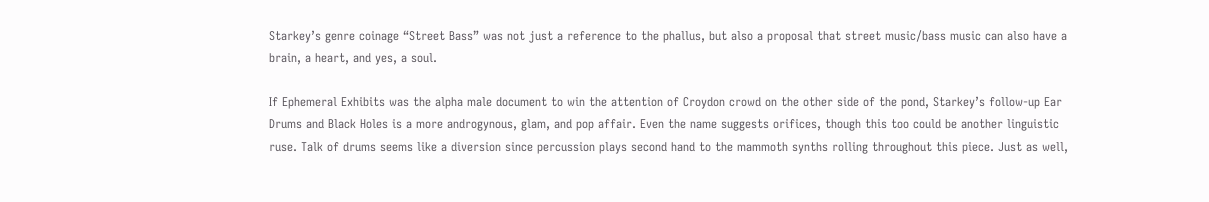Starkey’s genre coinage “Street Bass” was not just a reference to the phallus, but also a proposal that street music/bass music can also have a brain, a heart, and yes, a soul.

If Ephemeral Exhibits was the alpha male document to win the attention of Croydon crowd on the other side of the pond, Starkey’s follow-up Ear Drums and Black Holes is a more androgynous, glam, and pop affair. Even the name suggests orifices, though this too could be another linguistic ruse. Talk of drums seems like a diversion since percussion plays second hand to the mammoth synths rolling throughout this piece. Just as well,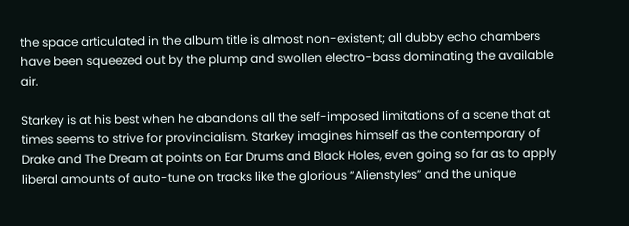the space articulated in the album title is almost non-existent; all dubby echo chambers have been squeezed out by the plump and swollen electro-bass dominating the available air.

Starkey is at his best when he abandons all the self-imposed limitations of a scene that at times seems to strive for provincialism. Starkey imagines himself as the contemporary of Drake and The Dream at points on Ear Drums and Black Holes, even going so far as to apply liberal amounts of auto-tune on tracks like the glorious “Alienstyles” and the unique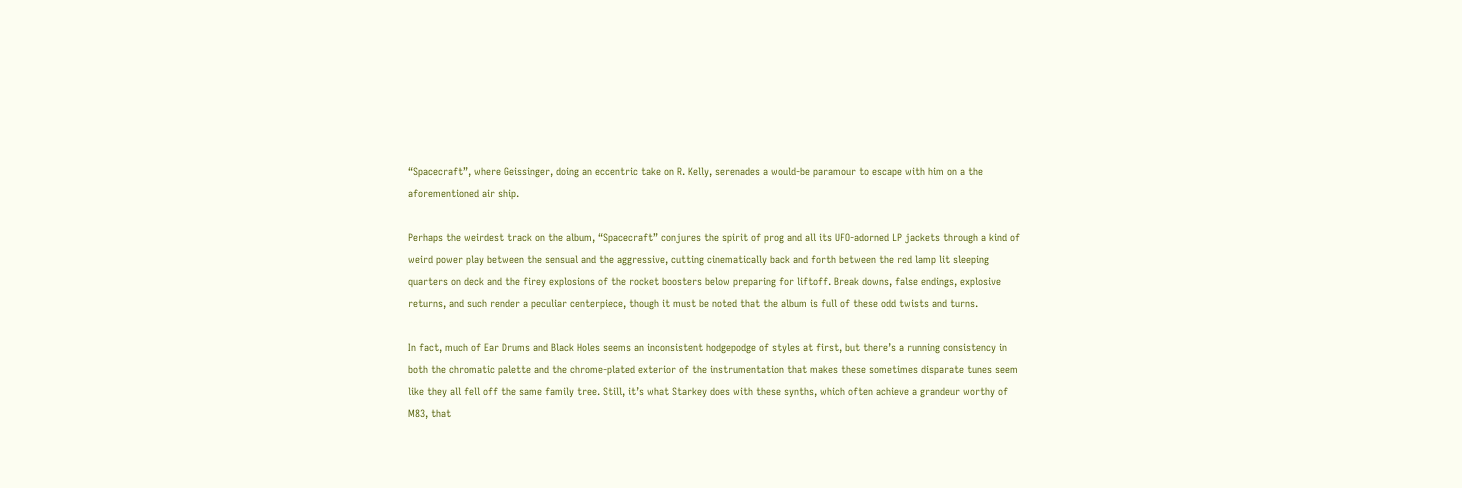“Spacecraft”, where Geissinger, doing an eccentric take on R. Kelly, serenades a would-be paramour to escape with him on a the aforementioned air ship.

Perhaps the weirdest track on the album, “Spacecraft” conjures the spirit of prog and all its UFO-adorned LP jackets through a kind of weird power play between the sensual and the aggressive, cutting cinematically back and forth between the red lamp lit sleeping quarters on deck and the firey explosions of the rocket boosters below preparing for liftoff. Break downs, false endings, explosive returns, and such render a peculiar centerpiece, though it must be noted that the album is full of these odd twists and turns.

In fact, much of Ear Drums and Black Holes seems an inconsistent hodgepodge of styles at first, but there’s a running consistency in both the chromatic palette and the chrome-plated exterior of the instrumentation that makes these sometimes disparate tunes seem like they all fell off the same family tree. Still, it’s what Starkey does with these synths, which often achieve a grandeur worthy of M83, that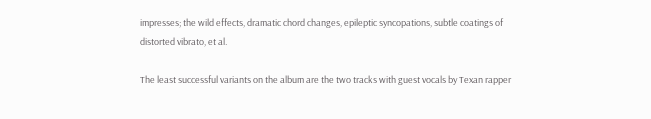impresses; the wild effects, dramatic chord changes, epileptic syncopations, subtle coatings of distorted vibrato, et al.

The least successful variants on the album are the two tracks with guest vocals by Texan rapper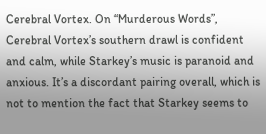Cerebral Vortex. On “Murderous Words”, Cerebral Vortex’s southern drawl is confident and calm, while Starkey’s music is paranoid and anxious. It’s a discordant pairing overall, which is not to mention the fact that Starkey seems to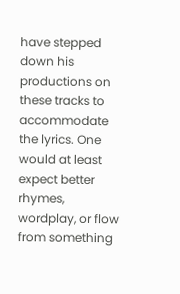have stepped down his productions on these tracks to accommodate the lyrics. One would at least expect better rhymes, wordplay, or flow from something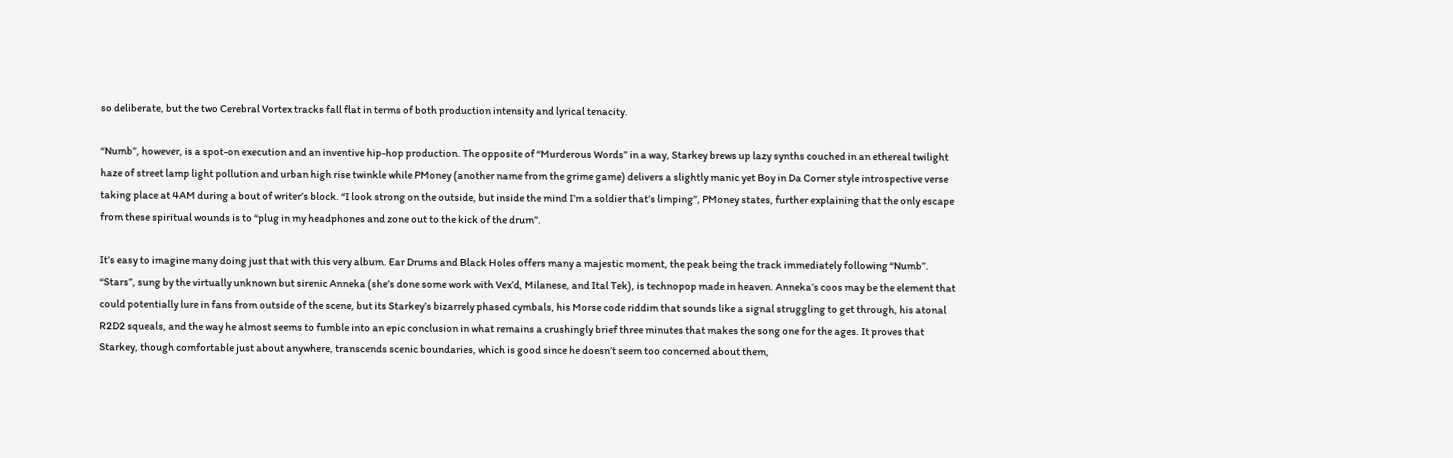so deliberate, but the two Cerebral Vortex tracks fall flat in terms of both production intensity and lyrical tenacity.

“Numb”, however, is a spot-on execution and an inventive hip-hop production. The opposite of “Murderous Words” in a way, Starkey brews up lazy synths couched in an ethereal twilight haze of street lamp light pollution and urban high rise twinkle while PMoney (another name from the grime game) delivers a slightly manic yet Boy in Da Corner style introspective verse taking place at 4AM during a bout of writer’s block. “I look strong on the outside, but inside the mind I’m a soldier that’s limping”, PMoney states, further explaining that the only escape from these spiritual wounds is to “plug in my headphones and zone out to the kick of the drum”.

It’s easy to imagine many doing just that with this very album. Ear Drums and Black Holes offers many a majestic moment, the peak being the track immediately following “Numb”. “Stars”, sung by the virtually unknown but sirenic Anneka (she’s done some work with Vex’d, Milanese, and Ital Tek), is technopop made in heaven. Anneka’s coos may be the element that could potentially lure in fans from outside of the scene, but its Starkey’s bizarrely phased cymbals, his Morse code riddim that sounds like a signal struggling to get through, his atonal R2D2 squeals, and the way he almost seems to fumble into an epic conclusion in what remains a crushingly brief three minutes that makes the song one for the ages. It proves that Starkey, though comfortable just about anywhere, transcends scenic boundaries, which is good since he doesn’t seem too concerned about them,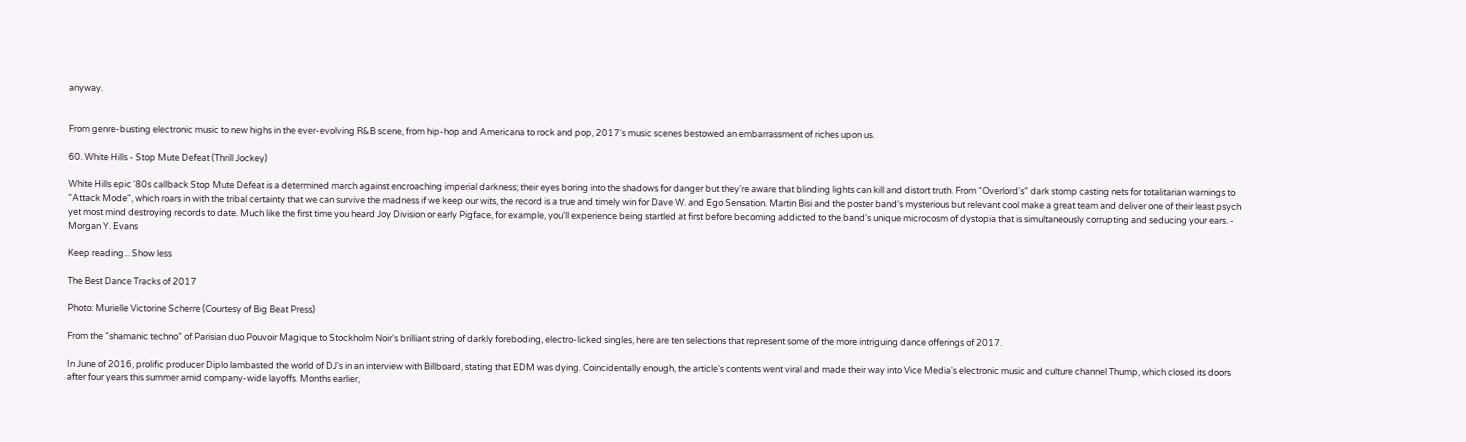anyway.


From genre-busting electronic music to new highs in the ever-evolving R&B scene, from hip-hop and Americana to rock and pop, 2017's music scenes bestowed an embarrassment of riches upon us.

60. White Hills - Stop Mute Defeat (Thrill Jockey)

White Hills epic '80s callback Stop Mute Defeat is a determined march against encroaching imperial darkness; their eyes boring into the shadows for danger but they're aware that blinding lights can kill and distort truth. From "Overlord's" dark stomp casting nets for totalitarian warnings to "Attack Mode", which roars in with the tribal certainty that we can survive the madness if we keep our wits, the record is a true and timely win for Dave W. and Ego Sensation. Martin Bisi and the poster band's mysterious but relevant cool make a great team and deliver one of their least psych yet most mind destroying records to date. Much like the first time you heard Joy Division or early Pigface, for example, you'll experience being startled at first before becoming addicted to the band's unique microcosm of dystopia that is simultaneously corrupting and seducing your ears. - Morgan Y. Evans

Keep reading... Show less

The Best Dance Tracks of 2017

Photo: Murielle Victorine Scherre (Courtesy of Big Beat Press)

From the "shamanic techno" of Parisian duo Pouvoir Magique to Stockholm Noir's brilliant string of darkly foreboding, electro-licked singles, here are ten selections that represent some of the more intriguing dance offerings of 2017.

In June of 2016, prolific producer Diplo lambasted the world of DJ's in an interview with Billboard, stating that EDM was dying. Coincidentally enough, the article's contents went viral and made their way into Vice Media's electronic music and culture channel Thump, which closed its doors after four years this summer amid company-wide layoffs. Months earlier,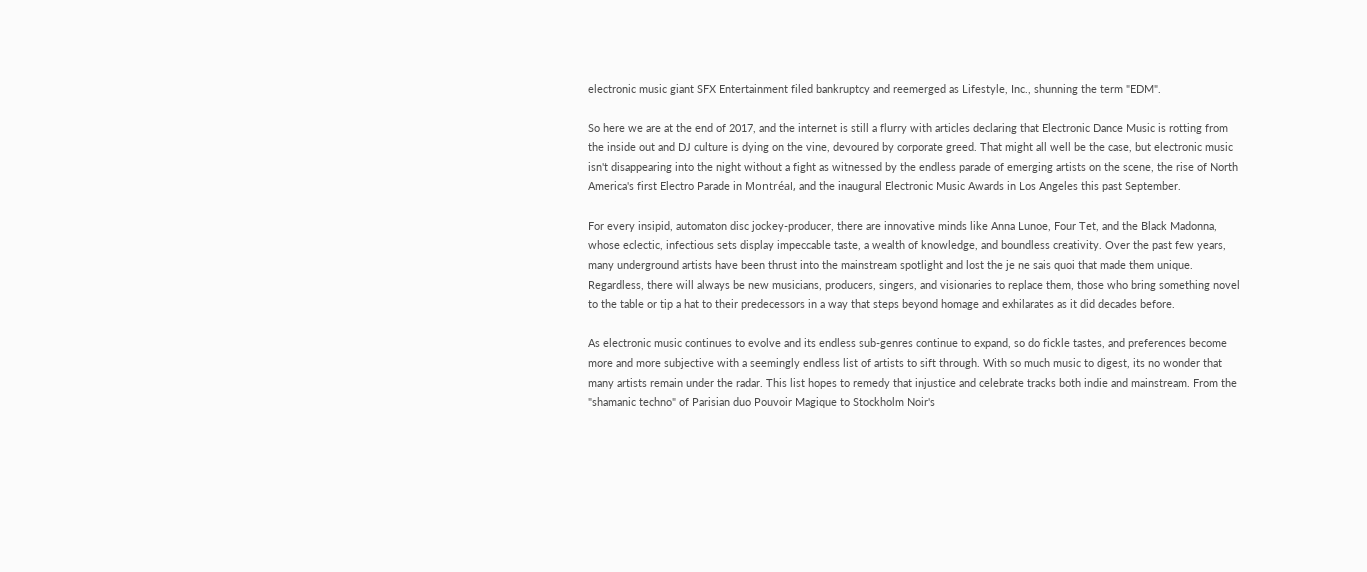electronic music giant SFX Entertainment filed bankruptcy and reemerged as Lifestyle, Inc., shunning the term "EDM".

So here we are at the end of 2017, and the internet is still a flurry with articles declaring that Electronic Dance Music is rotting from the inside out and DJ culture is dying on the vine, devoured by corporate greed. That might all well be the case, but electronic music isn't disappearing into the night without a fight as witnessed by the endless parade of emerging artists on the scene, the rise of North America's first Electro Parade in Montréal, and the inaugural Electronic Music Awards in Los Angeles this past September.

For every insipid, automaton disc jockey-producer, there are innovative minds like Anna Lunoe, Four Tet, and the Black Madonna, whose eclectic, infectious sets display impeccable taste, a wealth of knowledge, and boundless creativity. Over the past few years, many underground artists have been thrust into the mainstream spotlight and lost the je ne sais quoi that made them unique. Regardless, there will always be new musicians, producers, singers, and visionaries to replace them, those who bring something novel to the table or tip a hat to their predecessors in a way that steps beyond homage and exhilarates as it did decades before.

As electronic music continues to evolve and its endless sub-genres continue to expand, so do fickle tastes, and preferences become more and more subjective with a seemingly endless list of artists to sift through. With so much music to digest, its no wonder that many artists remain under the radar. This list hopes to remedy that injustice and celebrate tracks both indie and mainstream. From the "shamanic techno" of Parisian duo Pouvoir Magique to Stockholm Noir's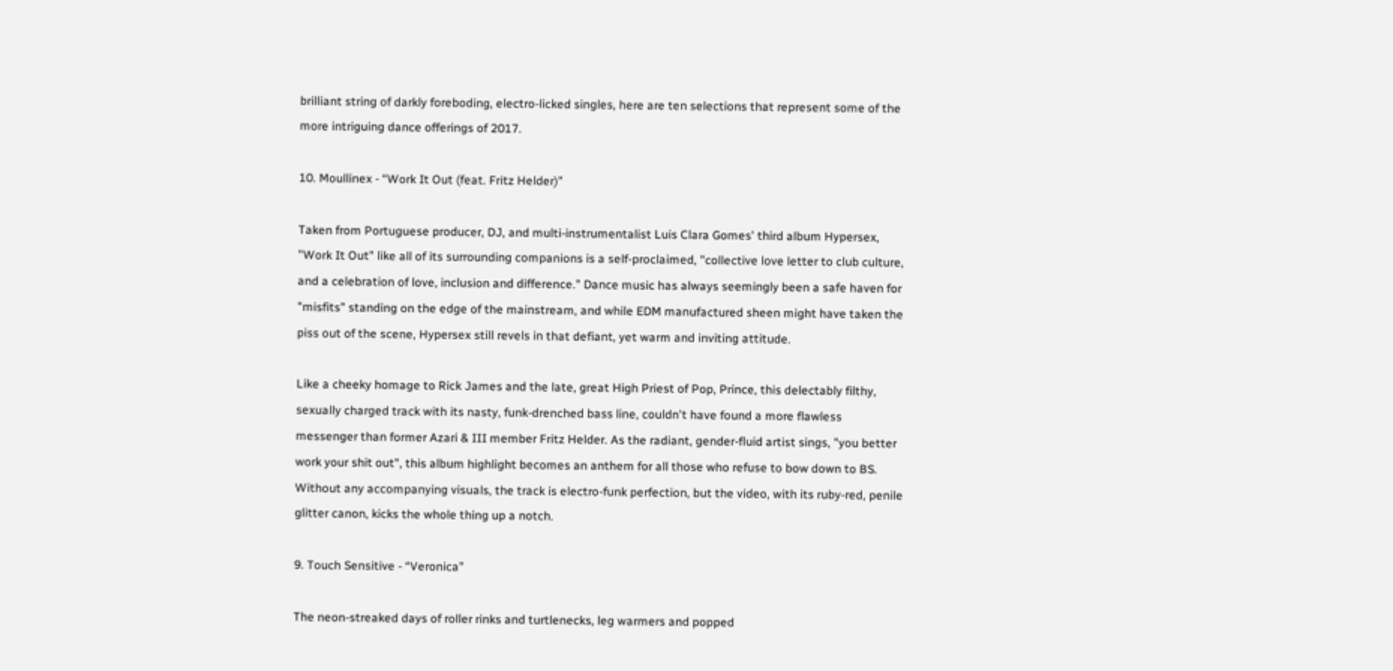brilliant string of darkly foreboding, electro-licked singles, here are ten selections that represent some of the more intriguing dance offerings of 2017.

10. Moullinex - “Work It Out (feat. Fritz Helder)”

Taken from Portuguese producer, DJ, and multi-instrumentalist Luis Clara Gomes' third album Hypersex, "Work It Out" like all of its surrounding companions is a self-proclaimed, "collective love letter to club culture, and a celebration of love, inclusion and difference." Dance music has always seemingly been a safe haven for "misfits" standing on the edge of the mainstream, and while EDM manufactured sheen might have taken the piss out of the scene, Hypersex still revels in that defiant, yet warm and inviting attitude.

Like a cheeky homage to Rick James and the late, great High Priest of Pop, Prince, this delectably filthy, sexually charged track with its nasty, funk-drenched bass line, couldn't have found a more flawless messenger than former Azari & III member Fritz Helder. As the radiant, gender-fluid artist sings, "you better work your shit out", this album highlight becomes an anthem for all those who refuse to bow down to BS. Without any accompanying visuals, the track is electro-funk perfection, but the video, with its ruby-red, penile glitter canon, kicks the whole thing up a notch.

9. Touch Sensitive - “Veronica”

The neon-streaked days of roller rinks and turtlenecks, leg warmers and popped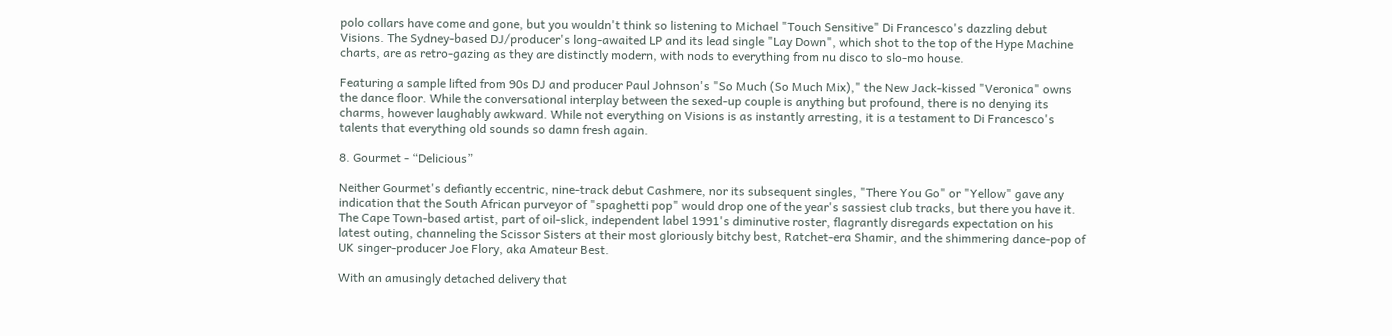polo collars have come and gone, but you wouldn't think so listening to Michael "Touch Sensitive" Di Francesco's dazzling debut Visions. The Sydney-based DJ/producer's long-awaited LP and its lead single "Lay Down", which shot to the top of the Hype Machine charts, are as retro-gazing as they are distinctly modern, with nods to everything from nu disco to slo-mo house.

Featuring a sample lifted from 90s DJ and producer Paul Johnson's "So Much (So Much Mix)," the New Jack-kissed "Veronica" owns the dance floor. While the conversational interplay between the sexed-up couple is anything but profound, there is no denying its charms, however laughably awkward. While not everything on Visions is as instantly arresting, it is a testament to Di Francesco's talents that everything old sounds so damn fresh again.

8. Gourmet - “Delicious”

Neither Gourmet's defiantly eccentric, nine-track debut Cashmere, nor its subsequent singles, "There You Go" or "Yellow" gave any indication that the South African purveyor of "spaghetti pop" would drop one of the year's sassiest club tracks, but there you have it. The Cape Town-based artist, part of oil-slick, independent label 1991's diminutive roster, flagrantly disregards expectation on his latest outing, channeling the Scissor Sisters at their most gloriously bitchy best, Ratchet-era Shamir, and the shimmering dance-pop of UK singer-producer Joe Flory, aka Amateur Best.

With an amusingly detached delivery that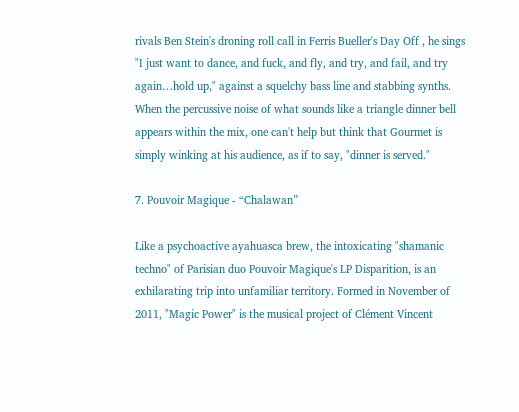rivals Ben Stein's droning roll call in Ferris Bueller's Day Off , he sings "I just want to dance, and fuck, and fly, and try, and fail, and try again…hold up," against a squelchy bass line and stabbing synths. When the percussive noise of what sounds like a triangle dinner bell appears within the mix, one can't help but think that Gourmet is simply winking at his audience, as if to say, "dinner is served."

7. Pouvoir Magique - “Chalawan”

Like a psychoactive ayahuasca brew, the intoxicating "shamanic techno" of Parisian duo Pouvoir Magique's LP Disparition, is an exhilarating trip into unfamiliar territory. Formed in November of 2011, "Magic Power" is the musical project of Clément Vincent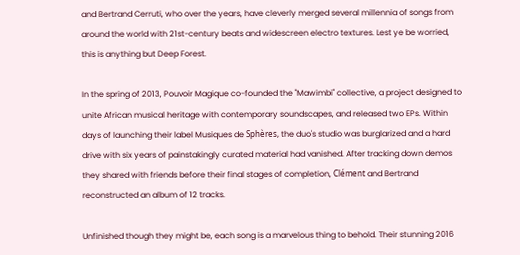and Bertrand Cerruti, who over the years, have cleverly merged several millennia of songs from around the world with 21st-century beats and widescreen electro textures. Lest ye be worried, this is anything but Deep Forest.

In the spring of 2013, Pouvoir Magique co-founded the "Mawimbi" collective, a project designed to unite African musical heritage with contemporary soundscapes, and released two EPs. Within days of launching their label Musiques de Sphères, the duo's studio was burglarized and a hard drive with six years of painstakingly curated material had vanished. After tracking down demos they shared with friends before their final stages of completion, Clément and Bertrand reconstructed an album of 12 tracks.

Unfinished though they might be, each song is a marvelous thing to behold. Their stunning 2016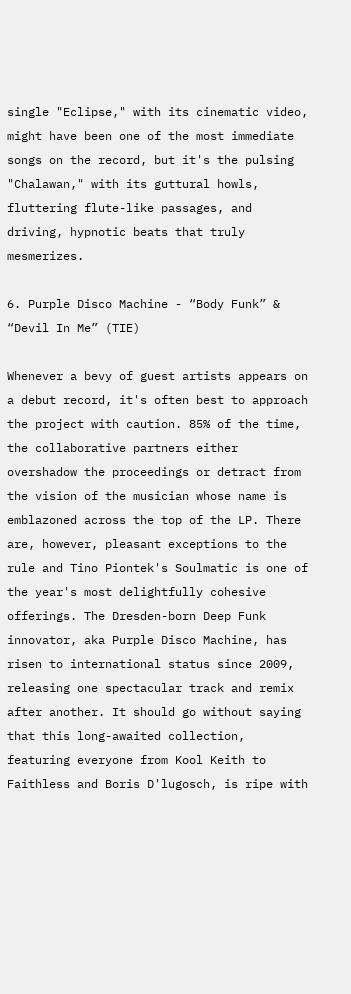single "Eclipse," with its cinematic video, might have been one of the most immediate songs on the record, but it's the pulsing "Chalawan," with its guttural howls, fluttering flute-like passages, and driving, hypnotic beats that truly mesmerizes.

6. Purple Disco Machine - “Body Funk” & “Devil In Me” (TIE)

Whenever a bevy of guest artists appears on a debut record, it's often best to approach the project with caution. 85% of the time, the collaborative partners either overshadow the proceedings or detract from the vision of the musician whose name is emblazoned across the top of the LP. There are, however, pleasant exceptions to the rule and Tino Piontek's Soulmatic is one of the year's most delightfully cohesive offerings. The Dresden-born Deep Funk innovator, aka Purple Disco Machine, has risen to international status since 2009, releasing one spectacular track and remix after another. It should go without saying that this long-awaited collection, featuring everyone from Kool Keith to Faithless and Boris D'lugosch, is ripe with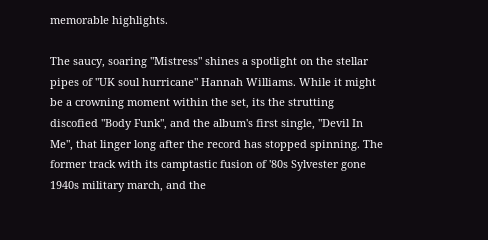memorable highlights.

The saucy, soaring "Mistress" shines a spotlight on the stellar pipes of "UK soul hurricane" Hannah Williams. While it might be a crowning moment within the set, its the strutting discofied "Body Funk", and the album's first single, "Devil In Me", that linger long after the record has stopped spinning. The former track with its camptastic fusion of '80s Sylvester gone 1940s military march, and the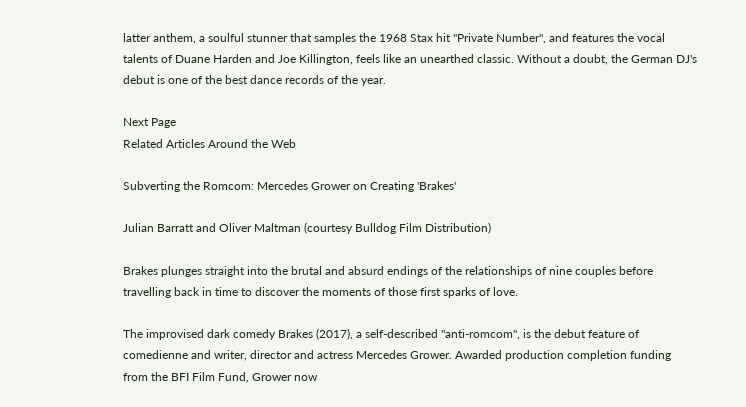latter anthem, a soulful stunner that samples the 1968 Stax hit "Private Number", and features the vocal talents of Duane Harden and Joe Killington, feels like an unearthed classic. Without a doubt, the German DJ's debut is one of the best dance records of the year.

Next Page
Related Articles Around the Web

Subverting the Romcom: Mercedes Grower on Creating 'Brakes'

Julian Barratt and Oliver Maltman (courtesy Bulldog Film Distribution)

Brakes plunges straight into the brutal and absurd endings of the relationships of nine couples before travelling back in time to discover the moments of those first sparks of love.

The improvised dark comedy Brakes (2017), a self-described "anti-romcom", is the debut feature of comedienne and writer, director and actress Mercedes Grower. Awarded production completion funding from the BFI Film Fund, Grower now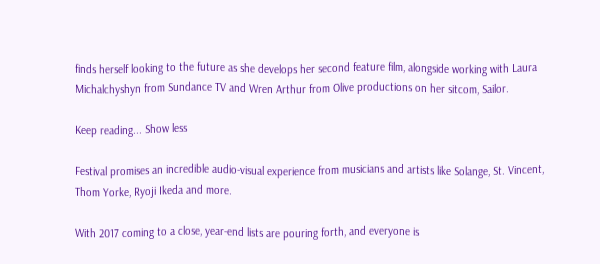finds herself looking to the future as she develops her second feature film, alongside working with Laura Michalchyshyn from Sundance TV and Wren Arthur from Olive productions on her sitcom, Sailor.

Keep reading... Show less

Festival promises an incredible audio-visual experience from musicians and artists like Solange, St. Vincent, Thom Yorke, Ryoji Ikeda and more.

With 2017 coming to a close, year-end lists are pouring forth, and everyone is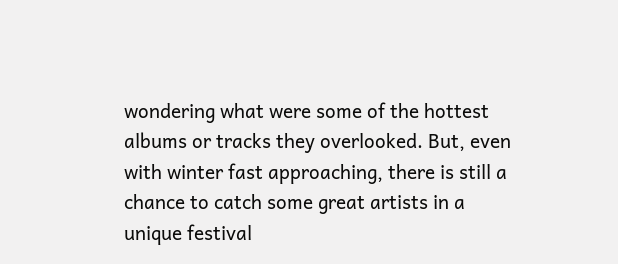wondering what were some of the hottest albums or tracks they overlooked. But, even with winter fast approaching, there is still a chance to catch some great artists in a unique festival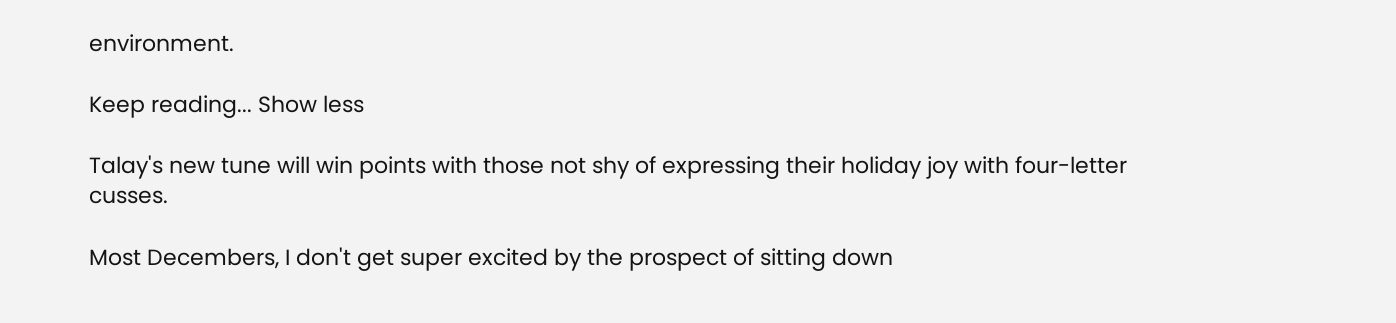environment.

Keep reading... Show less

Talay's new tune will win points with those not shy of expressing their holiday joy with four-letter cusses.

Most Decembers, I don't get super excited by the prospect of sitting down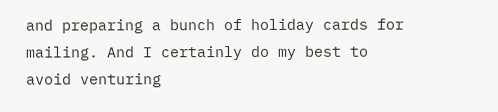and preparing a bunch of holiday cards for mailing. And I certainly do my best to avoid venturing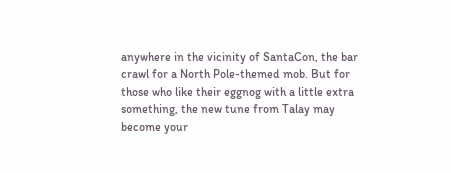anywhere in the vicinity of SantaCon, the bar crawl for a North Pole-themed mob. But for those who like their eggnog with a little extra something, the new tune from Talay may become your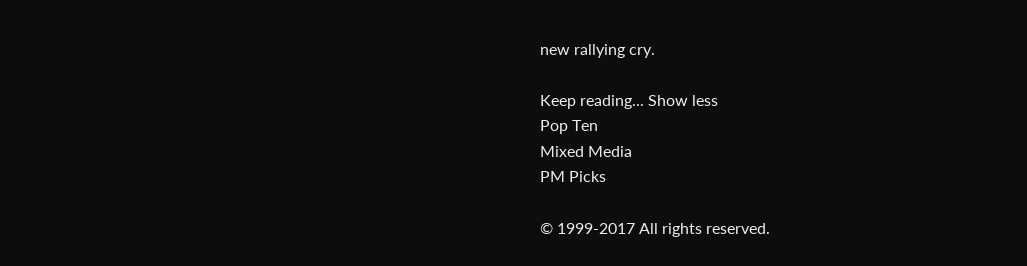new rallying cry.

Keep reading... Show less
Pop Ten
Mixed Media
PM Picks

© 1999-2017 All rights reserved.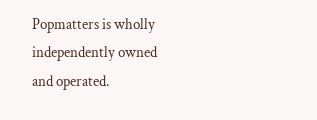Popmatters is wholly independently owned and operated.